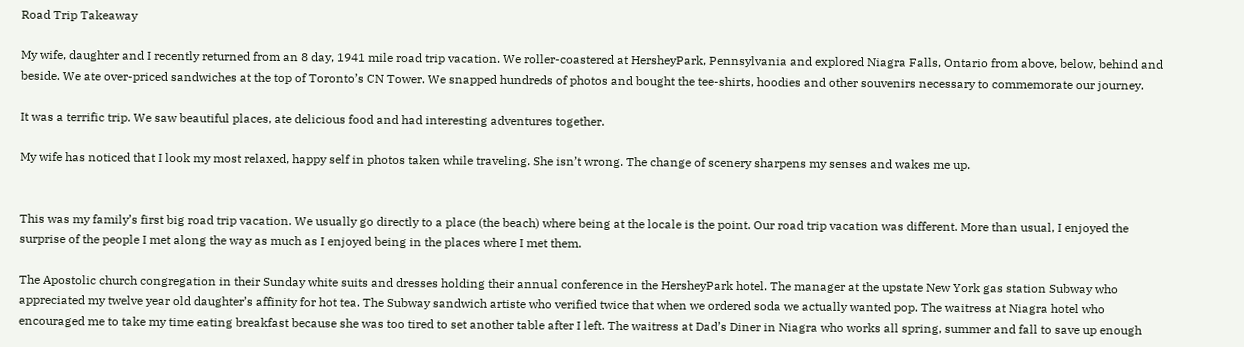Road Trip Takeaway

My wife, daughter and I recently returned from an 8 day, 1941 mile road trip vacation. We roller-coastered at HersheyPark, Pennsylvania and explored Niagra Falls, Ontario from above, below, behind and beside. We ate over-priced sandwiches at the top of Toronto’s CN Tower. We snapped hundreds of photos and bought the tee-shirts, hoodies and other souvenirs necessary to commemorate our journey.

It was a terrific trip. We saw beautiful places, ate delicious food and had interesting adventures together.

My wife has noticed that I look my most relaxed, happy self in photos taken while traveling. She isn’t wrong. The change of scenery sharpens my senses and wakes me up.


This was my family’s first big road trip vacation. We usually go directly to a place (the beach) where being at the locale is the point. Our road trip vacation was different. More than usual, I enjoyed the surprise of the people I met along the way as much as I enjoyed being in the places where I met them.

The Apostolic church congregation in their Sunday white suits and dresses holding their annual conference in the HersheyPark hotel. The manager at the upstate New York gas station Subway who appreciated my twelve year old daughter’s affinity for hot tea. The Subway sandwich artiste who verified twice that when we ordered soda we actually wanted pop. The waitress at Niagra hotel who encouraged me to take my time eating breakfast because she was too tired to set another table after I left. The waitress at Dad’s Diner in Niagra who works all spring, summer and fall to save up enough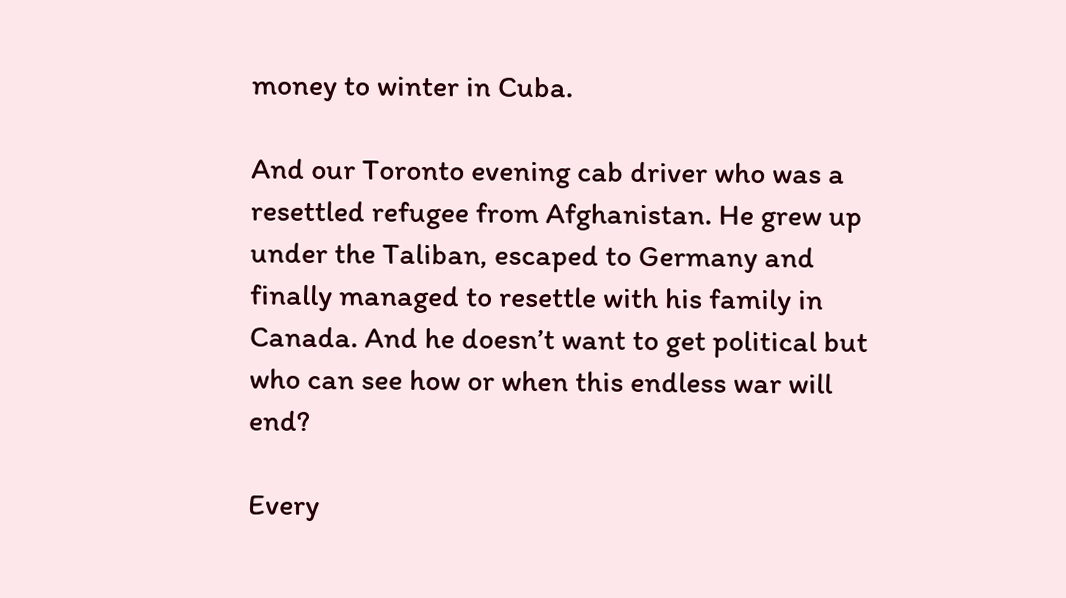money to winter in Cuba.

And our Toronto evening cab driver who was a resettled refugee from Afghanistan. He grew up under the Taliban, escaped to Germany and finally managed to resettle with his family in Canada. And he doesn’t want to get political but who can see how or when this endless war will end?

Every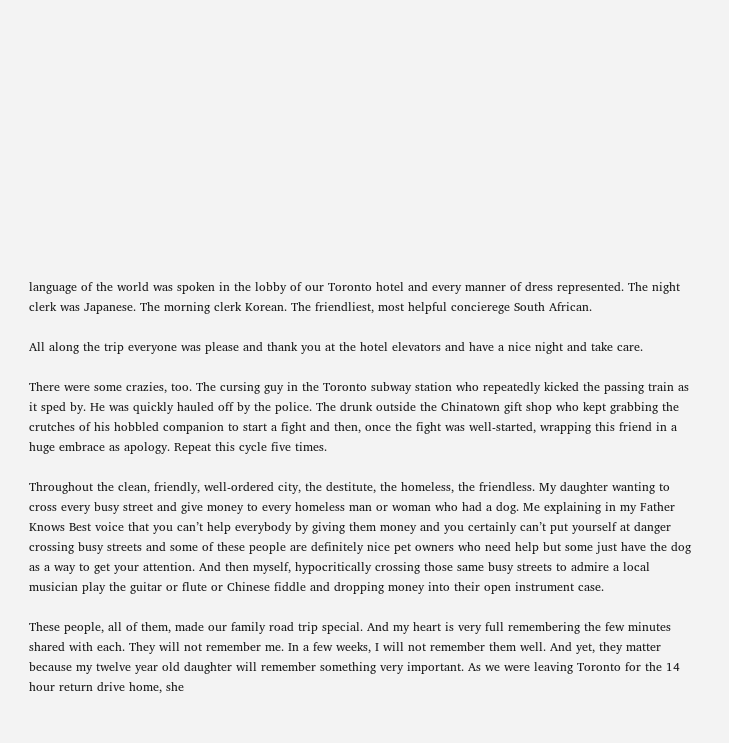language of the world was spoken in the lobby of our Toronto hotel and every manner of dress represented. The night clerk was Japanese. The morning clerk Korean. The friendliest, most helpful concierege South African.

All along the trip everyone was please and thank you at the hotel elevators and have a nice night and take care.

There were some crazies, too. The cursing guy in the Toronto subway station who repeatedly kicked the passing train as it sped by. He was quickly hauled off by the police. The drunk outside the Chinatown gift shop who kept grabbing the crutches of his hobbled companion to start a fight and then, once the fight was well-started, wrapping this friend in a huge embrace as apology. Repeat this cycle five times.

Throughout the clean, friendly, well-ordered city, the destitute, the homeless, the friendless. My daughter wanting to cross every busy street and give money to every homeless man or woman who had a dog. Me explaining in my Father Knows Best voice that you can’t help everybody by giving them money and you certainly can’t put yourself at danger crossing busy streets and some of these people are definitely nice pet owners who need help but some just have the dog as a way to get your attention. And then myself, hypocritically crossing those same busy streets to admire a local musician play the guitar or flute or Chinese fiddle and dropping money into their open instrument case.

These people, all of them, made our family road trip special. And my heart is very full remembering the few minutes shared with each. They will not remember me. In a few weeks, I will not remember them well. And yet, they matter because my twelve year old daughter will remember something very important. As we were leaving Toronto for the 14 hour return drive home, she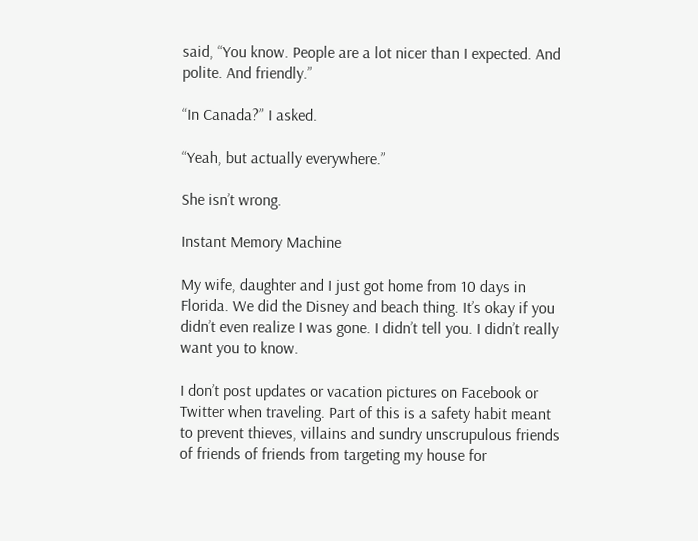said, “You know. People are a lot nicer than I expected. And polite. And friendly.”

“In Canada?” I asked.

“Yeah, but actually everywhere.”

She isn’t wrong.

Instant Memory Machine

My wife, daughter and I just got home from 10 days in Florida. We did the Disney and beach thing. It’s okay if you didn’t even realize I was gone. I didn’t tell you. I didn’t really want you to know.

I don’t post updates or vacation pictures on Facebook or Twitter when traveling. Part of this is a safety habit meant to prevent thieves, villains and sundry unscrupulous friends of friends of friends from targeting my house for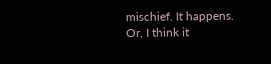mischief. It happens. Or, I think it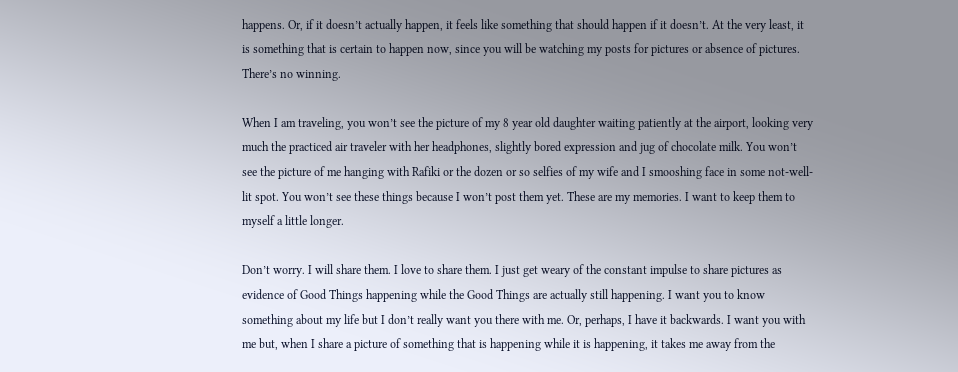happens. Or, if it doesn’t actually happen, it feels like something that should happen if it doesn’t. At the very least, it is something that is certain to happen now, since you will be watching my posts for pictures or absence of pictures. There’s no winning.

When I am traveling, you won’t see the picture of my 8 year old daughter waiting patiently at the airport, looking very much the practiced air traveler with her headphones, slightly bored expression and jug of chocolate milk. You won’t see the picture of me hanging with Rafiki or the dozen or so selfies of my wife and I smooshing face in some not-well-lit spot. You won’t see these things because I won’t post them yet. These are my memories. I want to keep them to myself a little longer.

Don’t worry. I will share them. I love to share them. I just get weary of the constant impulse to share pictures as evidence of Good Things happening while the Good Things are actually still happening. I want you to know something about my life but I don’t really want you there with me. Or, perhaps, I have it backwards. I want you with me but, when I share a picture of something that is happening while it is happening, it takes me away from the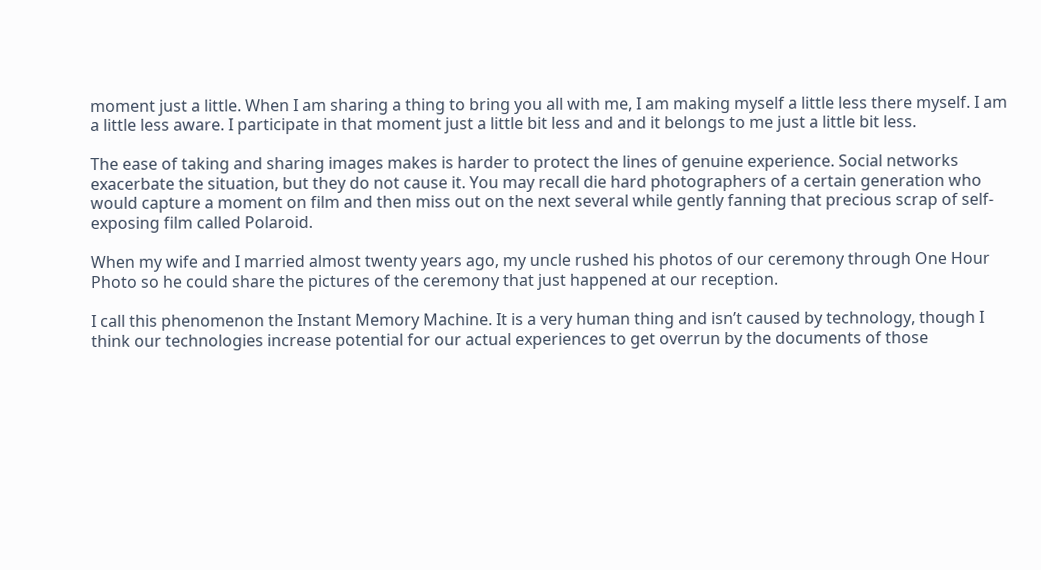moment just a little. When I am sharing a thing to bring you all with me, I am making myself a little less there myself. I am a little less aware. I participate in that moment just a little bit less and and it belongs to me just a little bit less.

The ease of taking and sharing images makes is harder to protect the lines of genuine experience. Social networks exacerbate the situation, but they do not cause it. You may recall die hard photographers of a certain generation who would capture a moment on film and then miss out on the next several while gently fanning that precious scrap of self-exposing film called Polaroid.

When my wife and I married almost twenty years ago, my uncle rushed his photos of our ceremony through One Hour Photo so he could share the pictures of the ceremony that just happened at our reception.

I call this phenomenon the Instant Memory Machine. It is a very human thing and isn’t caused by technology, though I think our technologies increase potential for our actual experiences to get overrun by the documents of those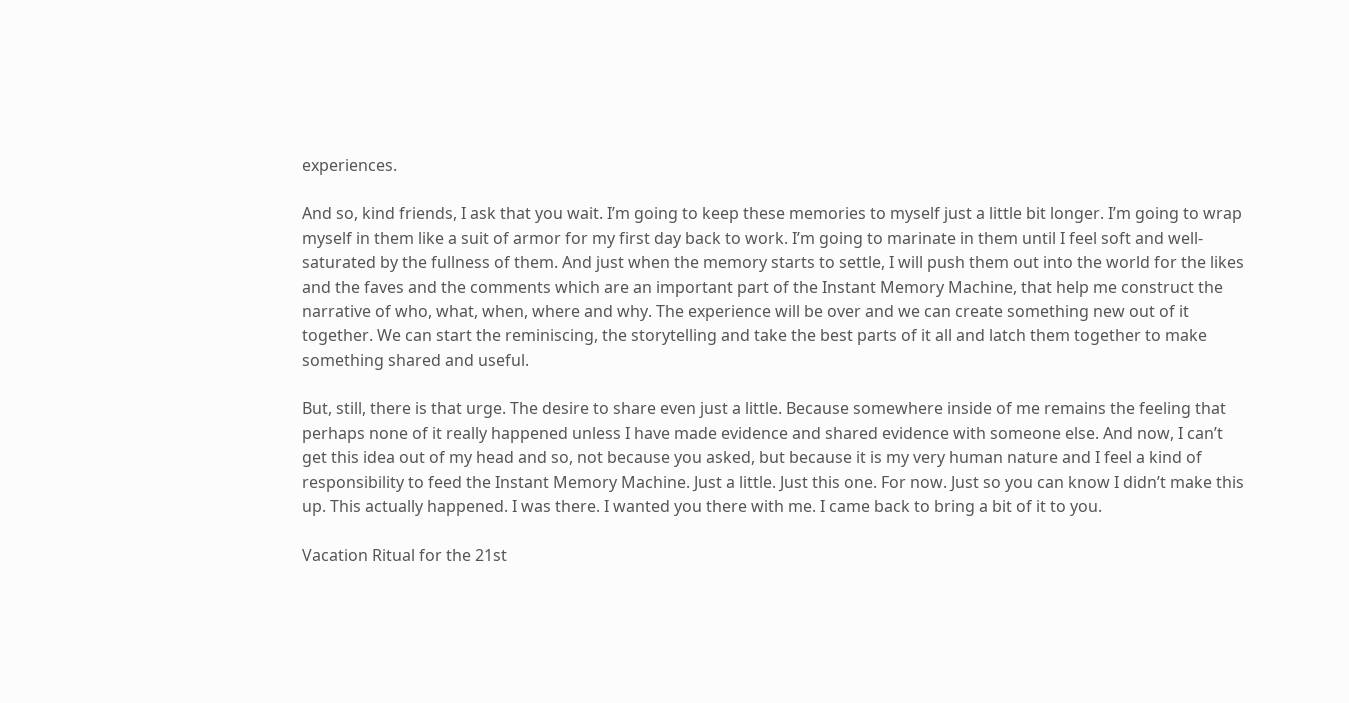experiences.

And so, kind friends, I ask that you wait. I’m going to keep these memories to myself just a little bit longer. I’m going to wrap myself in them like a suit of armor for my first day back to work. I’m going to marinate in them until I feel soft and well-saturated by the fullness of them. And just when the memory starts to settle, I will push them out into the world for the likes and the faves and the comments which are an important part of the Instant Memory Machine, that help me construct the narrative of who, what, when, where and why. The experience will be over and we can create something new out of it together. We can start the reminiscing, the storytelling and take the best parts of it all and latch them together to make something shared and useful.

But, still, there is that urge. The desire to share even just a little. Because somewhere inside of me remains the feeling that perhaps none of it really happened unless I have made evidence and shared evidence with someone else. And now, I can’t get this idea out of my head and so, not because you asked, but because it is my very human nature and I feel a kind of responsibility to feed the Instant Memory Machine. Just a little. Just this one. For now. Just so you can know I didn’t make this up. This actually happened. I was there. I wanted you there with me. I came back to bring a bit of it to you.

Vacation Ritual for the 21st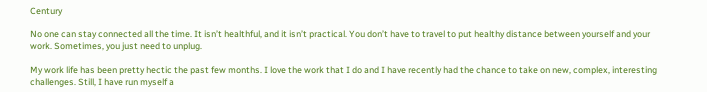Century

No one can stay connected all the time. It isn’t healthful, and it isn’t practical. You don’t have to travel to put healthy distance between yourself and your work. Sometimes, you just need to unplug.

My work life has been pretty hectic the past few months. I love the work that I do and I have recently had the chance to take on new, complex, interesting challenges. Still, I have run myself a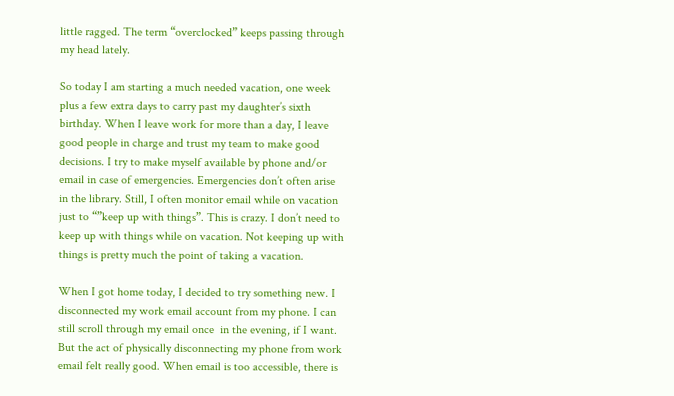little ragged. The term “overclocked” keeps passing through my head lately.

So today I am starting a much needed vacation, one week plus a few extra days to carry past my daughter’s sixth birthday. When I leave work for more than a day, I leave good people in charge and trust my team to make good decisions. I try to make myself available by phone and/or email in case of emergencies. Emergencies don’t often arise in the library. Still, I often monitor email while on vacation just to “”keep up with things”. This is crazy. I don’t need to keep up with things while on vacation. Not keeping up with things is pretty much the point of taking a vacation.

When I got home today, I decided to try something new. I disconnected my work email account from my phone. I can still scroll through my email once  in the evening, if I want. But the act of physically disconnecting my phone from work email felt really good. When email is too accessible, there is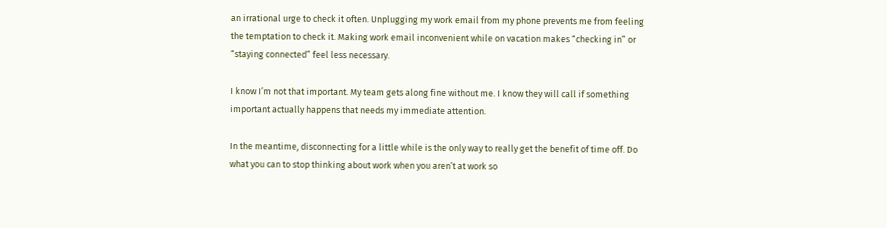an irrational urge to check it often. Unplugging my work email from my phone prevents me from feeling the temptation to check it. Making work email inconvenient while on vacation makes “checking in” or “staying connected” feel less necessary.

I know I’m not that important. My team gets along fine without me. I know they will call if something  important actually happens that needs my immediate attention.

In the meantime, disconnecting for a little while is the only way to really get the benefit of time off. Do what you can to stop thinking about work when you aren’t at work so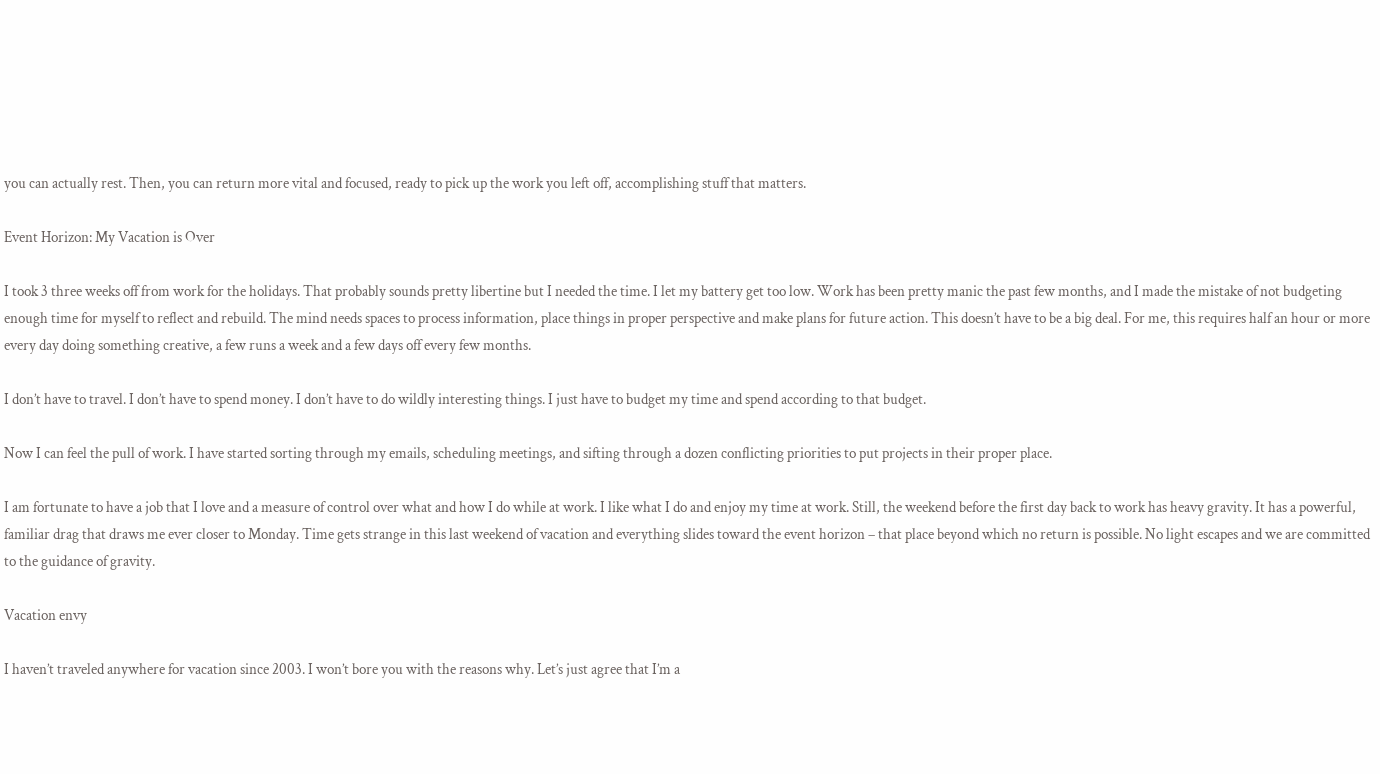you can actually rest. Then, you can return more vital and focused, ready to pick up the work you left off, accomplishing stuff that matters.

Event Horizon: My Vacation is Over

I took 3 three weeks off from work for the holidays. That probably sounds pretty libertine but I needed the time. I let my battery get too low. Work has been pretty manic the past few months, and I made the mistake of not budgeting enough time for myself to reflect and rebuild. The mind needs spaces to process information, place things in proper perspective and make plans for future action. This doesn’t have to be a big deal. For me, this requires half an hour or more every day doing something creative, a few runs a week and a few days off every few months.

I don’t have to travel. I don’t have to spend money. I don’t have to do wildly interesting things. I just have to budget my time and spend according to that budget.

Now I can feel the pull of work. I have started sorting through my emails, scheduling meetings, and sifting through a dozen conflicting priorities to put projects in their proper place.

I am fortunate to have a job that I love and a measure of control over what and how I do while at work. I like what I do and enjoy my time at work. Still, the weekend before the first day back to work has heavy gravity. It has a powerful, familiar drag that draws me ever closer to Monday. Time gets strange in this last weekend of vacation and everything slides toward the event horizon – that place beyond which no return is possible. No light escapes and we are committed to the guidance of gravity.

Vacation envy

I haven’t traveled anywhere for vacation since 2003. I won’t bore you with the reasons why. Let’s just agree that I’m a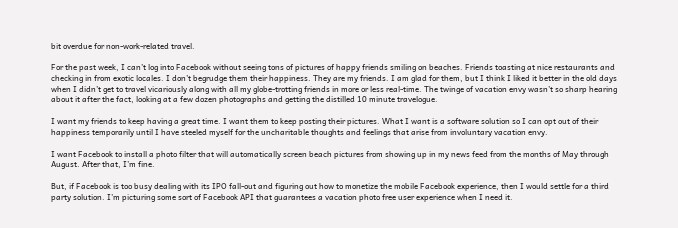bit overdue for non-work-related travel.

For the past week, I can’t log into Facebook without seeing tons of pictures of happy friends smiling on beaches. Friends toasting at nice restaurants and checking in from exotic locales. I don’t begrudge them their happiness. They are my friends. I am glad for them, but I think I liked it better in the old days when I didn’t get to travel vicariously along with all my globe-trotting friends in more or less real-time. The twinge of vacation envy wasn’t so sharp hearing about it after the fact, looking at a few dozen photographs and getting the distilled 10 minute travelogue.

I want my friends to keep having a great time. I want them to keep posting their pictures. What I want is a software solution so I can opt out of their happiness temporarily until I have steeled myself for the uncharitable thoughts and feelings that arise from involuntary vacation envy.

I want Facebook to install a photo filter that will automatically screen beach pictures from showing up in my news feed from the months of May through August. After that, I’m fine.

But, if Facebook is too busy dealing with its IPO fall-out and figuring out how to monetize the mobile Facebook experience, then I would settle for a third party solution. I’m picturing some sort of Facebook API that guarantees a vacation photo free user experience when I need it.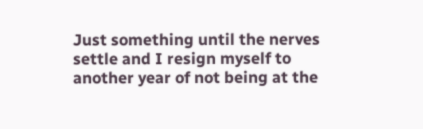Just something until the nerves settle and I resign myself to another year of not being at the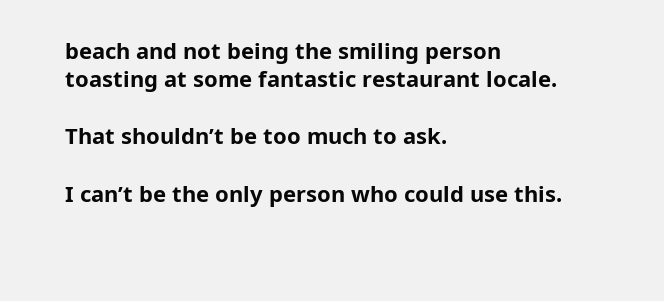beach and not being the smiling person toasting at some fantastic restaurant locale.

That shouldn’t be too much to ask.

I can’t be the only person who could use this.